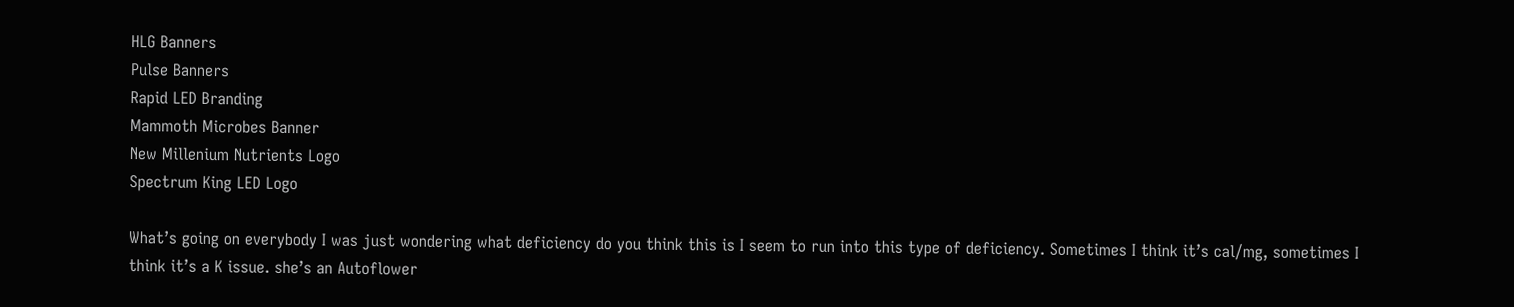HLG Banners
Pulse Banners
Rapid LED Branding
Mammoth Microbes Banner
New Millenium Nutrients Logo
Spectrum King LED Logo

What’s going on everybody I was just wondering what deficiency do you think this is I seem to run into this type of deficiency. Sometimes I think it’s cal/mg, sometimes I think it’s a K issue. she’s an Autoflower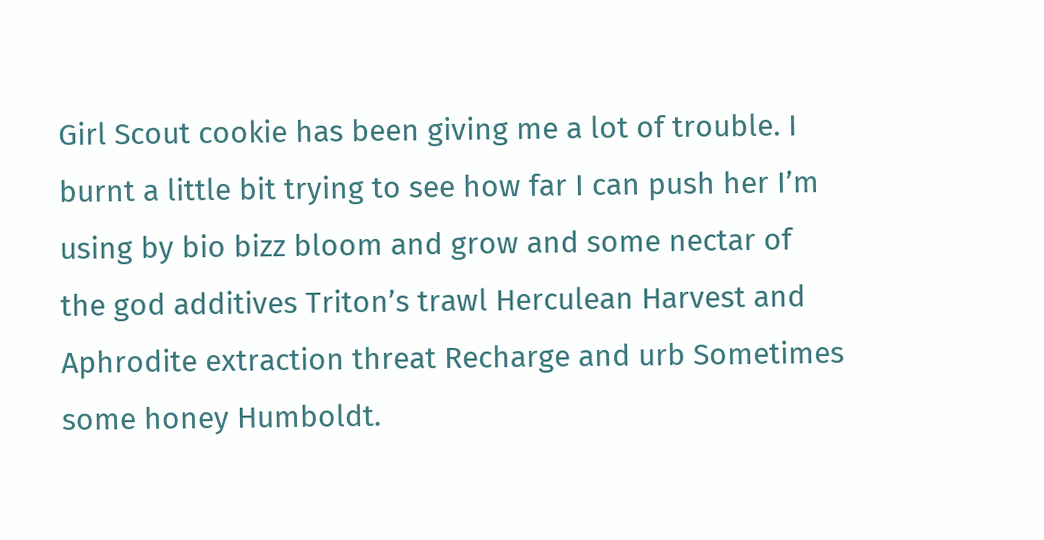Girl Scout cookie has been giving me a lot of trouble. I burnt a little bit trying to see how far I can push her I’m using by bio bizz bloom and grow and some nectar of the god additives Triton’s trawl Herculean Harvest and Aphrodite extraction threat Recharge and urb Sometimes some honey Humboldt.